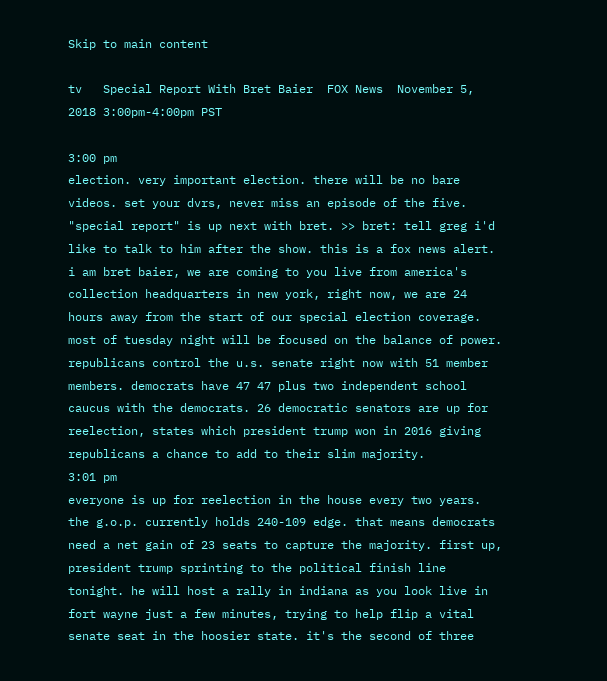Skip to main content

tv   Special Report With Bret Baier  FOX News  November 5, 2018 3:00pm-4:00pm PST

3:00 pm
election. very important election. there will be no bare videos. set your dvrs, never miss an episode of the five. "special report" is up next with bret. >> bret: tell greg i'd like to talk to him after the show. this is a fox news alert. i am bret baier, we are coming to you live from america's collection headquarters in new york, right now, we are 24 hours away from the start of our special election coverage. most of tuesday night will be focused on the balance of power. republicans control the u.s. senate right now with 51 member members. democrats have 47 47 plus two independent school caucus with the democrats. 26 democratic senators are up for reelection, states which president trump won in 2016 giving republicans a chance to add to their slim majority.
3:01 pm
everyone is up for reelection in the house every two years. the g.o.p. currently holds 240-109 edge. that means democrats need a net gain of 23 seats to capture the majority. first up, president trump sprinting to the political finish line tonight. he will host a rally in indiana as you look live in fort wayne just a few minutes, trying to help flip a vital senate seat in the hoosier state. it's the second of three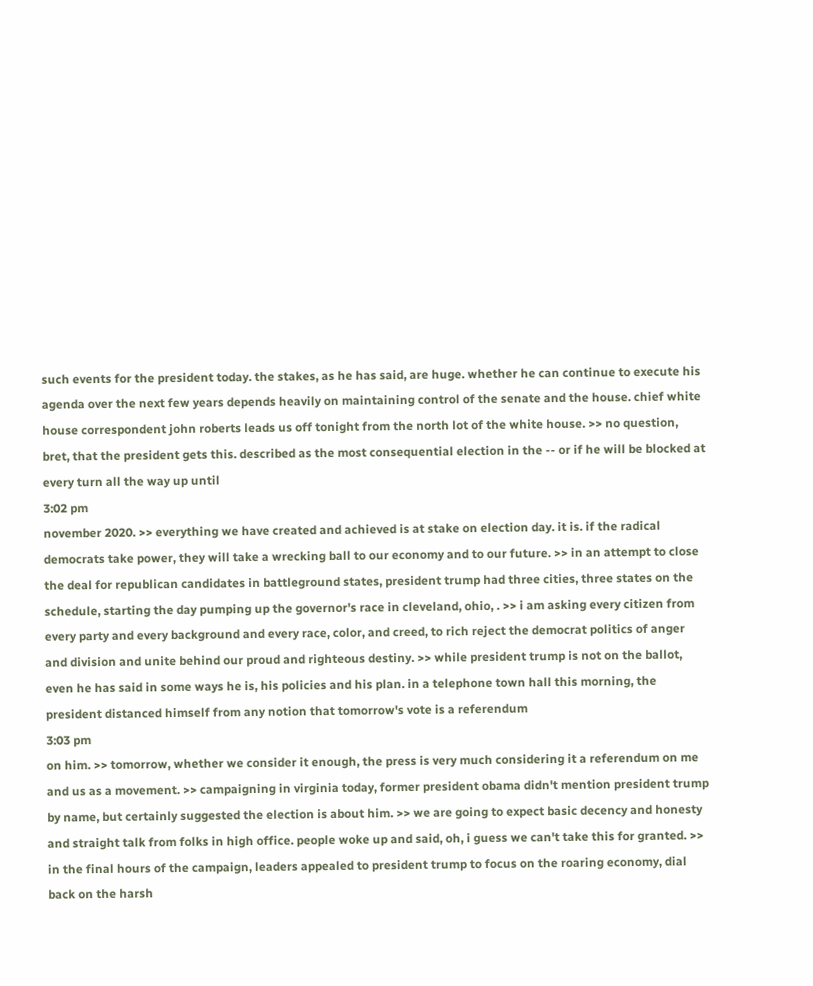such events for the president today. the stakes, as he has said, are huge. whether he can continue to execute his agenda over the next few years depends heavily on maintaining control of the senate and the house. chief white house correspondent john roberts leads us off tonight from the north lot of the white house. >> no question, bret, that the president gets this. described as the most consequential election in the -- or if he will be blocked at every turn all the way up until
3:02 pm
november 2020. >> everything we have created and achieved is at stake on election day. it is. if the radical democrats take power, they will take a wrecking ball to our economy and to our future. >> in an attempt to close the deal for republican candidates in battleground states, president trump had three cities, three states on the schedule, starting the day pumping up the governor's race in cleveland, ohio, . >> i am asking every citizen from every party and every background and every race, color, and creed, to rich reject the democrat politics of anger and division and unite behind our proud and righteous destiny. >> while president trump is not on the ballot, even he has said in some ways he is, his policies and his plan. in a telephone town hall this morning, the president distanced himself from any notion that tomorrow's vote is a referendum
3:03 pm
on him. >> tomorrow, whether we consider it enough, the press is very much considering it a referendum on me and us as a movement. >> campaigning in virginia today, former president obama didn't mention president trump by name, but certainly suggested the election is about him. >> we are going to expect basic decency and honesty and straight talk from folks in high office. people woke up and said, oh, i guess we can't take this for granted. >> in the final hours of the campaign, leaders appealed to president trump to focus on the roaring economy, dial back on the harsh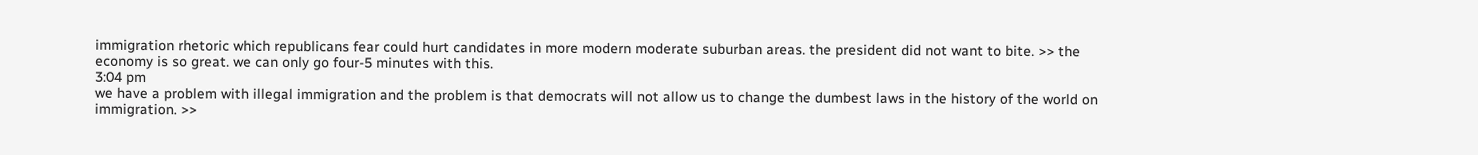immigration rhetoric which republicans fear could hurt candidates in more modern moderate suburban areas. the president did not want to bite. >> the economy is so great. we can only go four-5 minutes with this.
3:04 pm
we have a problem with illegal immigration and the problem is that democrats will not allow us to change the dumbest laws in the history of the world on immigration. >>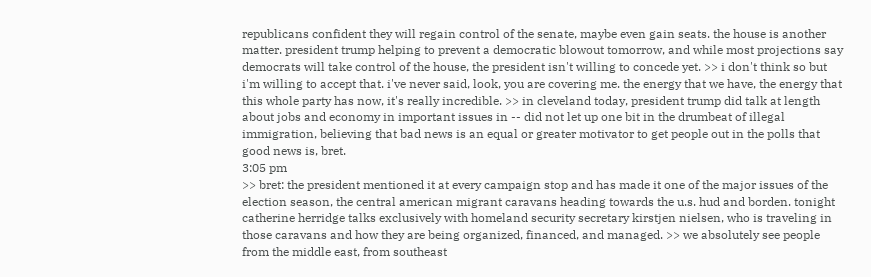republicans confident they will regain control of the senate, maybe even gain seats. the house is another matter. president trump helping to prevent a democratic blowout tomorrow, and while most projections say democrats will take control of the house, the president isn't willing to concede yet. >> i don't think so but i'm willing to accept that. i've never said, look, you are covering me. the energy that we have, the energy that this whole party has now, it's really incredible. >> in cleveland today, president trump did talk at length about jobs and economy in important issues in -- did not let up one bit in the drumbeat of illegal immigration, believing that bad news is an equal or greater motivator to get people out in the polls that good news is, bret.
3:05 pm
>> bret: the president mentioned it at every campaign stop and has made it one of the major issues of the election season, the central american migrant caravans heading towards the u.s. hud and borden. tonight catherine herridge talks exclusively with homeland security secretary kirstjen nielsen, who is traveling in those caravans and how they are being organized, financed, and managed. >> we absolutely see people from the middle east, from southeast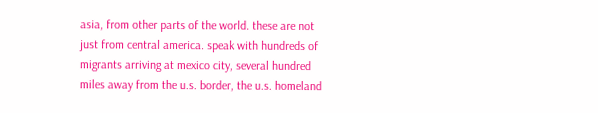asia, from other parts of the world. these are not just from central america. speak with hundreds of migrants arriving at mexico city, several hundred miles away from the u.s. border, the u.s. homeland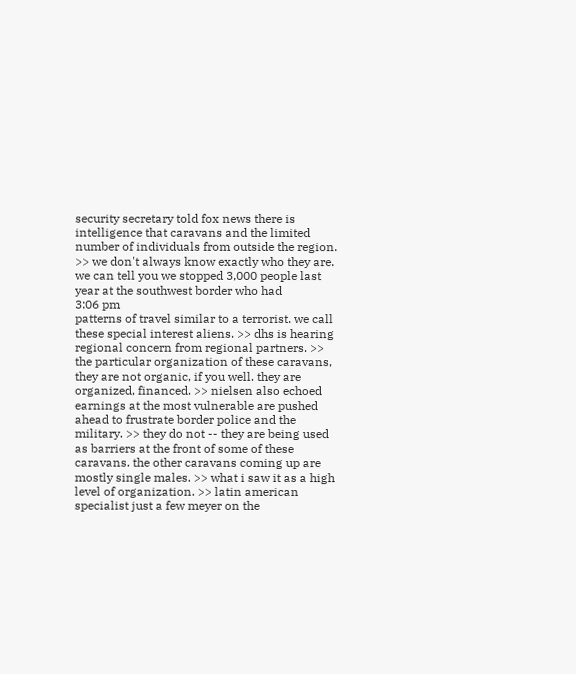security secretary told fox news there is intelligence that caravans and the limited number of individuals from outside the region. >> we don't always know exactly who they are. we can tell you we stopped 3,000 people last year at the southwest border who had
3:06 pm
patterns of travel similar to a terrorist. we call these special interest aliens. >> dhs is hearing regional concern from regional partners. >> the particular organization of these caravans, they are not organic, if you well. they are organized, financed. >> nielsen also echoed earnings at the most vulnerable are pushed ahead to frustrate border police and the military. >> they do not -- they are being used as barriers at the front of some of these caravans. the other caravans coming up are mostly single males. >> what i saw it as a high level of organization. >> latin american specialist just a few meyer on the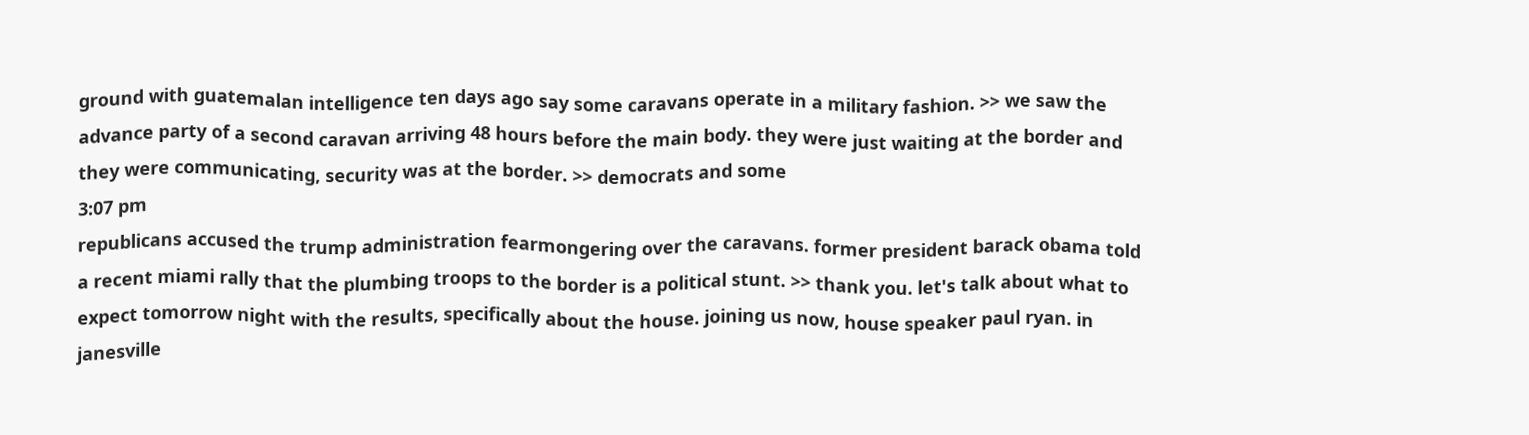ground with guatemalan intelligence ten days ago say some caravans operate in a military fashion. >> we saw the advance party of a second caravan arriving 48 hours before the main body. they were just waiting at the border and they were communicating, security was at the border. >> democrats and some
3:07 pm
republicans accused the trump administration fearmongering over the caravans. former president barack obama told a recent miami rally that the plumbing troops to the border is a political stunt. >> thank you. let's talk about what to expect tomorrow night with the results, specifically about the house. joining us now, house speaker paul ryan. in janesville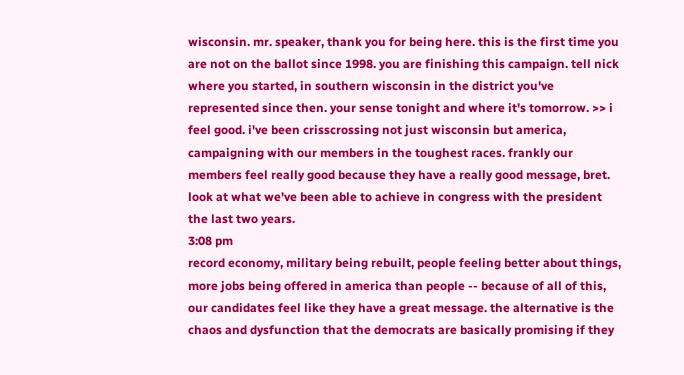wisconsin. mr. speaker, thank you for being here. this is the first time you are not on the ballot since 1998. you are finishing this campaign. tell nick where you started, in southern wisconsin in the district you've represented since then. your sense tonight and where it's tomorrow. >> i feel good. i've been crisscrossing not just wisconsin but america, campaigning with our members in the toughest races. frankly our members feel really good because they have a really good message, bret. look at what we've been able to achieve in congress with the president the last two years.
3:08 pm
record economy, military being rebuilt, people feeling better about things, more jobs being offered in america than people -- because of all of this, our candidates feel like they have a great message. the alternative is the chaos and dysfunction that the democrats are basically promising if they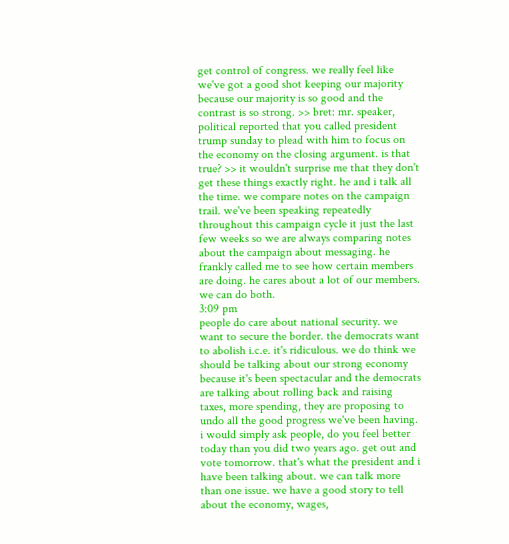get control of congress. we really feel like we've got a good shot keeping our majority because our majority is so good and the contrast is so strong. >> bret: mr. speaker, political reported that you called president trump sunday to plead with him to focus on the economy on the closing argument. is that true? >> it wouldn't surprise me that they don't get these things exactly right. he and i talk all the time. we compare notes on the campaign trail. we've been speaking repeatedly throughout this campaign cycle it just the last few weeks so we are always comparing notes about the campaign about messaging. he frankly called me to see how certain members are doing. he cares about a lot of our members. we can do both.
3:09 pm
people do care about national security. we want to secure the border. the democrats want to abolish i.c.e. it's ridiculous. we do think we should be talking about our strong economy because it's been spectacular and the democrats are talking about rolling back and raising taxes, more spending, they are proposing to undo all the good progress we've been having. i would simply ask people, do you feel better today than you did two years ago. get out and vote tomorrow. that's what the president and i have been talking about. we can talk more than one issue. we have a good story to tell about the economy, wages,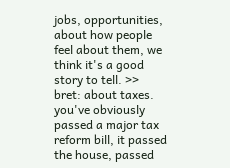jobs, opportunities, about how people feel about them, we think it's a good story to tell. >> bret: about taxes. you've obviously passed a major tax reform bill, it passed the house, passed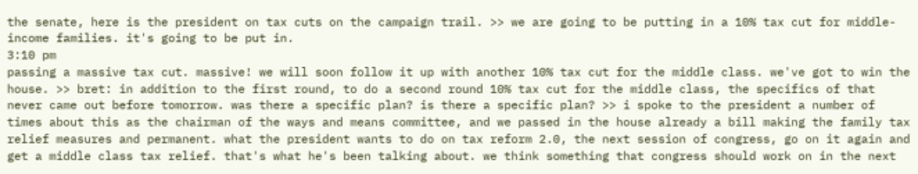the senate, here is the president on tax cuts on the campaign trail. >> we are going to be putting in a 10% tax cut for middle-income families. it's going to be put in.
3:10 pm
passing a massive tax cut. massive! we will soon follow it up with another 10% tax cut for the middle class. we've got to win the house. >> bret: in addition to the first round, to do a second round 10% tax cut for the middle class, the specifics of that never came out before tomorrow. was there a specific plan? is there a specific plan? >> i spoke to the president a number of times about this as the chairman of the ways and means committee, and we passed in the house already a bill making the family tax relief measures and permanent. what the president wants to do on tax reform 2.0, the next session of congress, go on it again and get a middle class tax relief. that's what he's been talking about. we think something that congress should work on in the next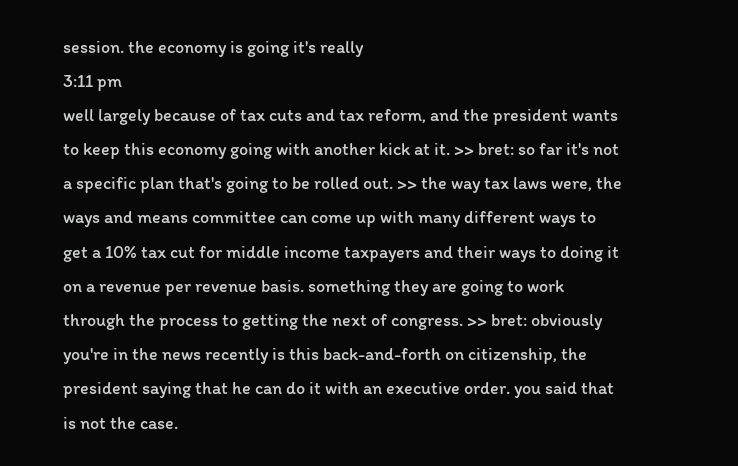session. the economy is going it's really
3:11 pm
well largely because of tax cuts and tax reform, and the president wants to keep this economy going with another kick at it. >> bret: so far it's not a specific plan that's going to be rolled out. >> the way tax laws were, the ways and means committee can come up with many different ways to get a 10% tax cut for middle income taxpayers and their ways to doing it on a revenue per revenue basis. something they are going to work through the process to getting the next of congress. >> bret: obviously you're in the news recently is this back-and-forth on citizenship, the president saying that he can do it with an executive order. you said that is not the case.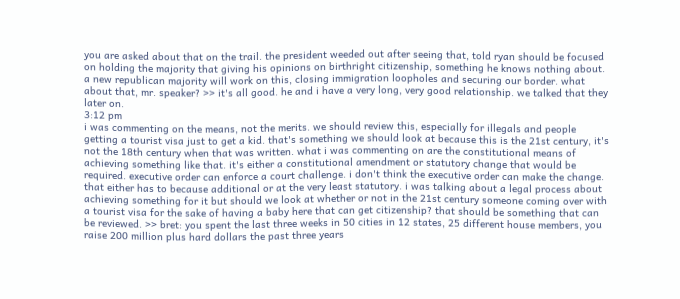you are asked about that on the trail. the president weeded out after seeing that, told ryan should be focused on holding the majority that giving his opinions on birthright citizenship, something he knows nothing about. a new republican majority will work on this, closing immigration loopholes and securing our border. what about that, mr. speaker? >> it's all good. he and i have a very long, very good relationship. we talked that they later on.
3:12 pm
i was commenting on the means, not the merits. we should review this, especially for illegals and people getting a tourist visa just to get a kid. that's something we should look at because this is the 21st century, it's not the 18th century when that was written. what i was commenting on are the constitutional means of achieving something like that. it's either a constitutional amendment or statutory change that would be required. executive order can enforce a court challenge. i don't think the executive order can make the change. that either has to because additional or at the very least statutory. i was talking about a legal process about achieving something for it but should we look at whether or not in the 21st century someone coming over with a tourist visa for the sake of having a baby here that can get citizenship? that should be something that can be reviewed. >> bret: you spent the last three weeks in 50 cities in 12 states, 25 different house members, you raise 200 million plus hard dollars the past three years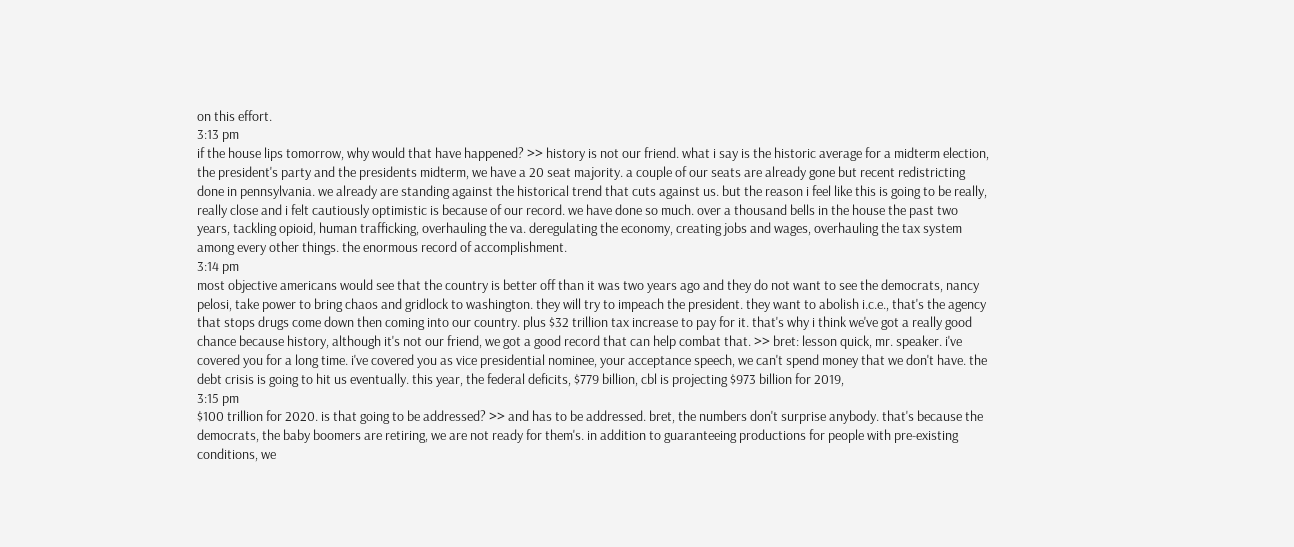on this effort.
3:13 pm
if the house lips tomorrow, why would that have happened? >> history is not our friend. what i say is the historic average for a midterm election, the president's party and the presidents midterm, we have a 20 seat majority. a couple of our seats are already gone but recent redistricting done in pennsylvania. we already are standing against the historical trend that cuts against us. but the reason i feel like this is going to be really, really close and i felt cautiously optimistic is because of our record. we have done so much. over a thousand bells in the house the past two years, tackling opioid, human trafficking, overhauling the va. deregulating the economy, creating jobs and wages, overhauling the tax system among every other things. the enormous record of accomplishment.
3:14 pm
most objective americans would see that the country is better off than it was two years ago and they do not want to see the democrats, nancy pelosi, take power to bring chaos and gridlock to washington. they will try to impeach the president. they want to abolish i.c.e., that's the agency that stops drugs come down then coming into our country. plus $32 trillion tax increase to pay for it. that's why i think we've got a really good chance because history, although it's not our friend, we got a good record that can help combat that. >> bret: lesson quick, mr. speaker. i've covered you for a long time. i've covered you as vice presidential nominee, your acceptance speech, we can't spend money that we don't have. the debt crisis is going to hit us eventually. this year, the federal deficits, $779 billion, cbl is projecting $973 billion for 2019,
3:15 pm
$100 trillion for 2020. is that going to be addressed? >> and has to be addressed. bret, the numbers don't surprise anybody. that's because the democrats, the baby boomers are retiring, we are not ready for them's. in addition to guaranteeing productions for people with pre-existing conditions, we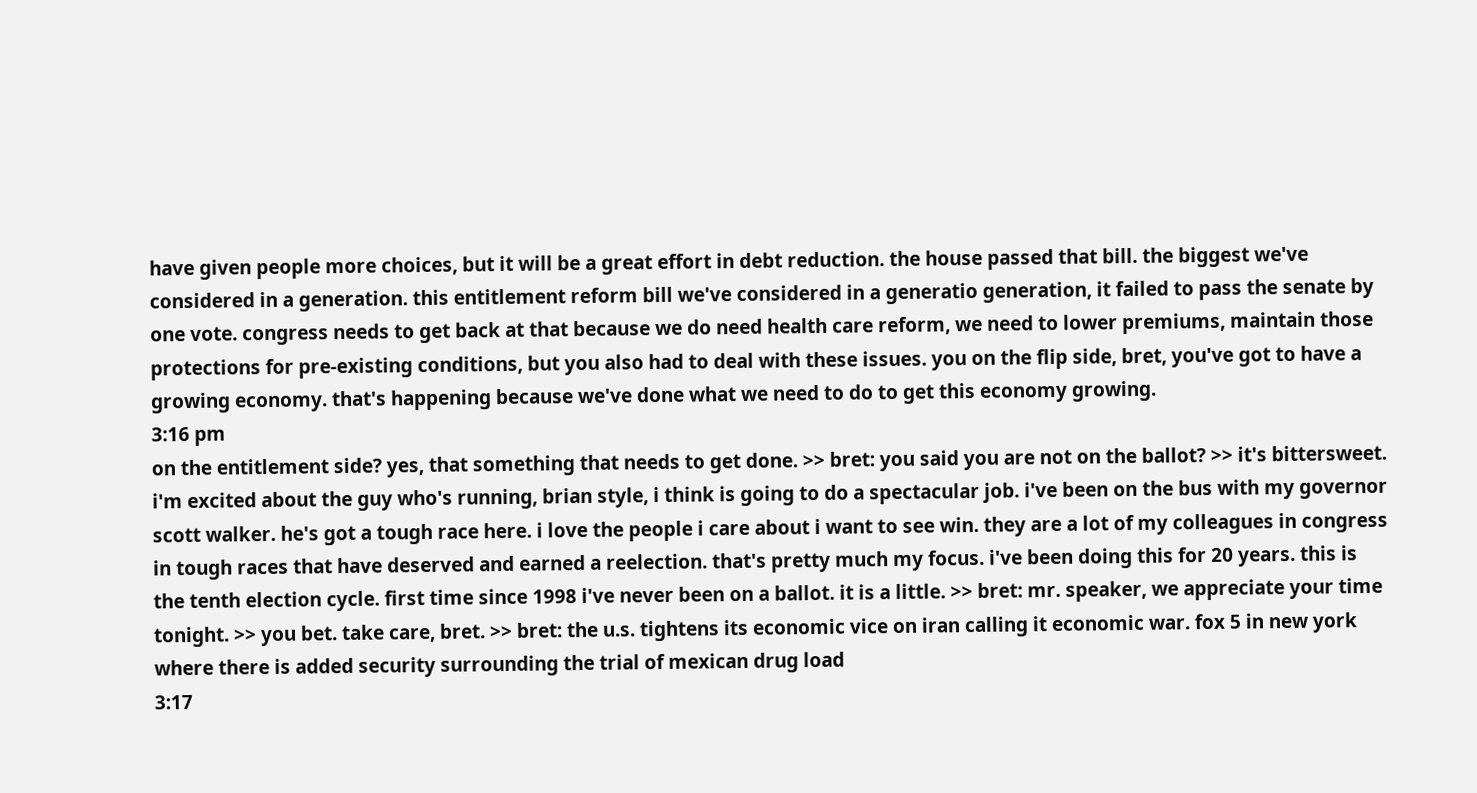have given people more choices, but it will be a great effort in debt reduction. the house passed that bill. the biggest we've considered in a generation. this entitlement reform bill we've considered in a generatio generation, it failed to pass the senate by one vote. congress needs to get back at that because we do need health care reform, we need to lower premiums, maintain those protections for pre-existing conditions, but you also had to deal with these issues. you on the flip side, bret, you've got to have a growing economy. that's happening because we've done what we need to do to get this economy growing.
3:16 pm
on the entitlement side? yes, that something that needs to get done. >> bret: you said you are not on the ballot? >> it's bittersweet. i'm excited about the guy who's running, brian style, i think is going to do a spectacular job. i've been on the bus with my governor scott walker. he's got a tough race here. i love the people i care about i want to see win. they are a lot of my colleagues in congress in tough races that have deserved and earned a reelection. that's pretty much my focus. i've been doing this for 20 years. this is the tenth election cycle. first time since 1998 i've never been on a ballot. it is a little. >> bret: mr. speaker, we appreciate your time tonight. >> you bet. take care, bret. >> bret: the u.s. tightens its economic vice on iran calling it economic war. fox 5 in new york where there is added security surrounding the trial of mexican drug load
3:17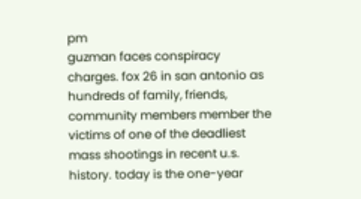pm
guzman faces conspiracy charges. fox 26 in san antonio as hundreds of family, friends, community members member the victims of one of the deadliest mass shootings in recent u.s. history. today is the one-year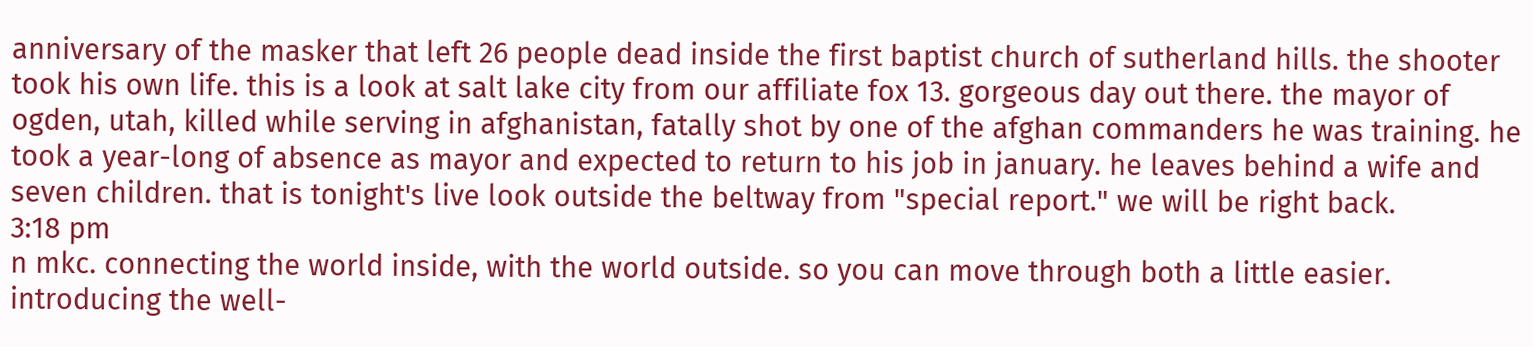anniversary of the masker that left 26 people dead inside the first baptist church of sutherland hills. the shooter took his own life. this is a look at salt lake city from our affiliate fox 13. gorgeous day out there. the mayor of ogden, utah, killed while serving in afghanistan, fatally shot by one of the afghan commanders he was training. he took a year-long of absence as mayor and expected to return to his job in january. he leaves behind a wife and seven children. that is tonight's live look outside the beltway from "special report." we will be right back.
3:18 pm
n mkc. connecting the world inside, with the world outside. so you can move through both a little easier. introducing the well-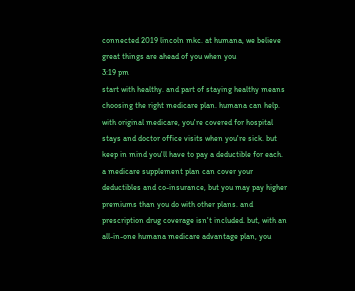connected 2019 lincoln mkc. at humana, we believe great things are ahead of you when you
3:19 pm
start with healthy. and part of staying healthy means choosing the right medicare plan. humana can help. with original medicare, you're covered for hospital stays and doctor office visits when you're sick. but keep in mind you'll have to pay a deductible for each. a medicare supplement plan can cover your deductibles and co-insurance, but you may pay higher premiums than you do with other plans. and prescription drug coverage isn't included. but, with an all-in-one humana medicare advantage plan, you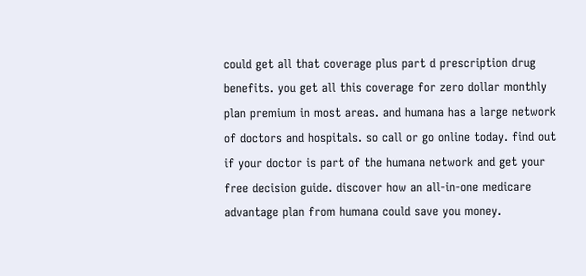could get all that coverage plus part d prescription drug benefits. you get all this coverage for zero dollar monthly plan premium in most areas. and humana has a large network of doctors and hospitals. so call or go online today. find out if your doctor is part of the humana network and get your free decision guide. discover how an all-in-one medicare advantage plan from humana could save you money.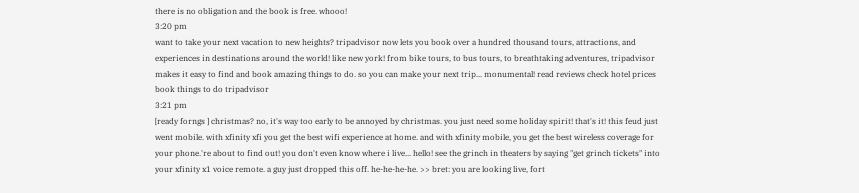there is no obligation and the book is free. whooo!
3:20 pm
want to take your next vacation to new heights? tripadvisor now lets you book over a hundred thousand tours, attractions, and experiences in destinations around the world! like new york! from bike tours, to bus tours, to breathtaking adventures, tripadvisor makes it easy to find and book amazing things to do. so you can make your next trip... monumental! read reviews check hotel prices book things to do tripadvisor
3:21 pm
[ready forngs ] christmas? no, it's way too early to be annoyed by christmas. you just need some holiday spirit! that's it! this feud just went mobile. with xfinity xfi you get the best wifi experience at home. and with xfinity mobile, you get the best wireless coverage for your phone.'re about to find out! you don't even know where i live... hello! see the grinch in theaters by saying "get grinch tickets" into your xfinity x1 voice remote. a guy just dropped this off. he-he-he-he. >> bret: you are looking live, fort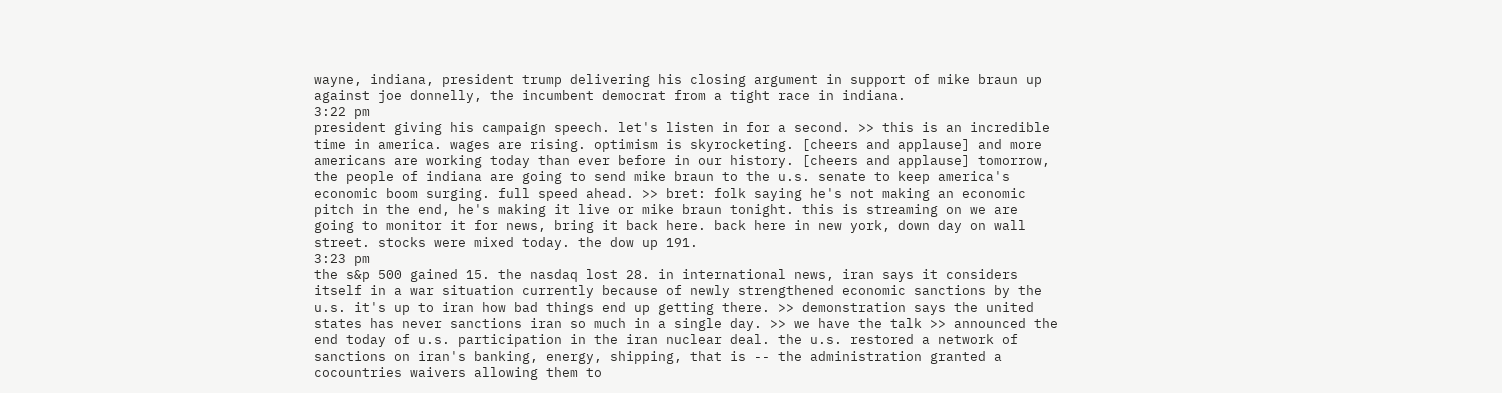wayne, indiana, president trump delivering his closing argument in support of mike braun up against joe donnelly, the incumbent democrat from a tight race in indiana.
3:22 pm
president giving his campaign speech. let's listen in for a second. >> this is an incredible time in america. wages are rising. optimism is skyrocketing. [cheers and applause] and more americans are working today than ever before in our history. [cheers and applause] tomorrow, the people of indiana are going to send mike braun to the u.s. senate to keep america's economic boom surging. full speed ahead. >> bret: folk saying he's not making an economic pitch in the end, he's making it live or mike braun tonight. this is streaming on we are going to monitor it for news, bring it back here. back here in new york, down day on wall street. stocks were mixed today. the dow up 191.
3:23 pm
the s&p 500 gained 15. the nasdaq lost 28. in international news, iran says it considers itself in a war situation currently because of newly strengthened economic sanctions by the u.s. it's up to iran how bad things end up getting there. >> demonstration says the united states has never sanctions iran so much in a single day. >> we have the talk >> announced the end today of u.s. participation in the iran nuclear deal. the u.s. restored a network of sanctions on iran's banking, energy, shipping, that is -- the administration granted a cocountries waivers allowing them to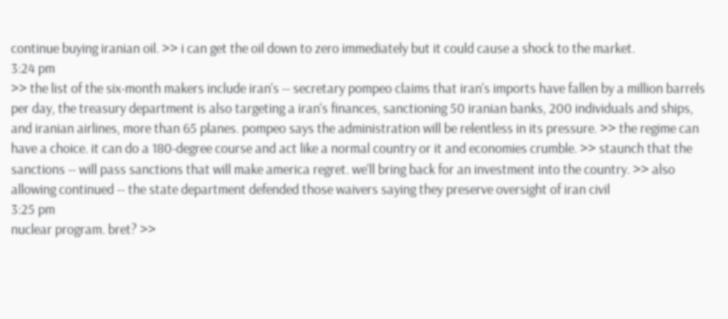continue buying iranian oil. >> i can get the oil down to zero immediately but it could cause a shock to the market.
3:24 pm
>> the list of the six-month makers include iran's -- secretary pompeo claims that iran's imports have fallen by a million barrels per day, the treasury department is also targeting a iran's finances, sanctioning 50 iranian banks, 200 individuals and ships, and iranian airlines, more than 65 planes. pompeo says the administration will be relentless in its pressure. >> the regime can have a choice. it can do a 180-degree course and act like a normal country or it and economies crumble. >> staunch that the sanctions -- will pass sanctions that will make america regret. we'll bring back for an investment into the country. >> also allowing continued -- the state department defended those waivers saying they preserve oversight of iran civil
3:25 pm
nuclear program. bret? >>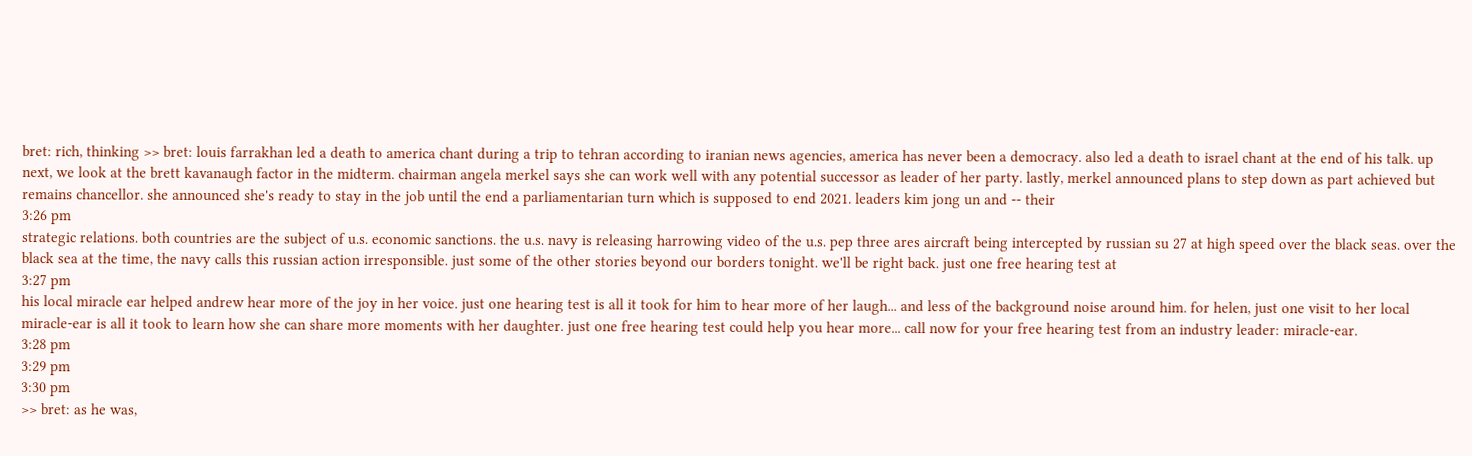bret: rich, thinking >> bret: louis farrakhan led a death to america chant during a trip to tehran according to iranian news agencies, america has never been a democracy. also led a death to israel chant at the end of his talk. up next, we look at the brett kavanaugh factor in the midterm. chairman angela merkel says she can work well with any potential successor as leader of her party. lastly, merkel announced plans to step down as part achieved but remains chancellor. she announced she's ready to stay in the job until the end a parliamentarian turn which is supposed to end 2021. leaders kim jong un and -- their
3:26 pm
strategic relations. both countries are the subject of u.s. economic sanctions. the u.s. navy is releasing harrowing video of the u.s. pep three ares aircraft being intercepted by russian su 27 at high speed over the black seas. over the black sea at the time, the navy calls this russian action irresponsible. just some of the other stories beyond our borders tonight. we'll be right back. just one free hearing test at
3:27 pm
his local miracle ear helped andrew hear more of the joy in her voice. just one hearing test is all it took for him to hear more of her laugh... and less of the background noise around him. for helen, just one visit to her local miracle-ear is all it took to learn how she can share more moments with her daughter. just one free hearing test could help you hear more... call now for your free hearing test from an industry leader: miracle-ear.
3:28 pm
3:29 pm
3:30 pm
>> bret: as he was,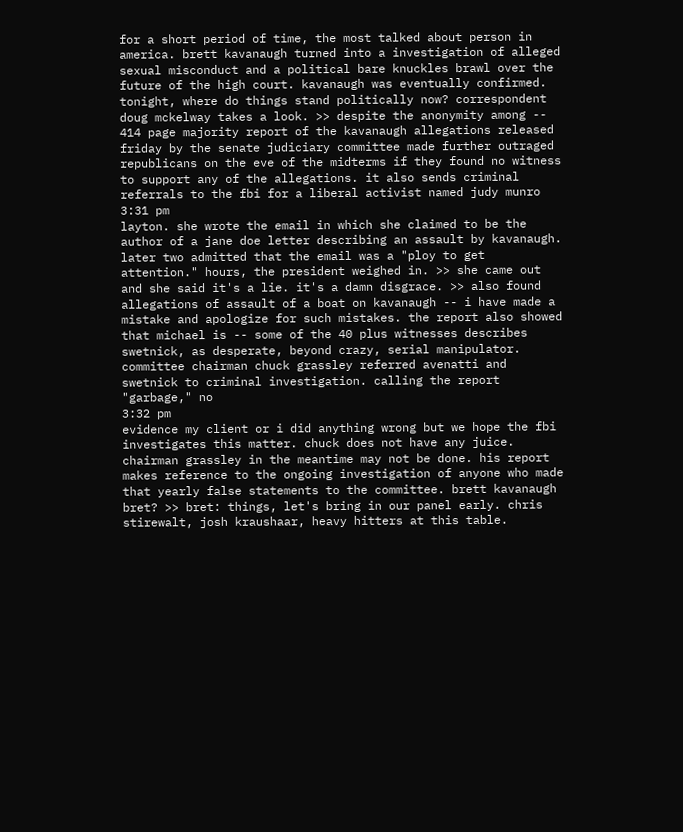for a short period of time, the most talked about person in america. brett kavanaugh turned into a investigation of alleged sexual misconduct and a political bare knuckles brawl over the future of the high court. kavanaugh was eventually confirmed. tonight, where do things stand politically now? correspondent doug mckelway takes a look. >> despite the anonymity among -- 414 page majority report of the kavanaugh allegations released friday by the senate judiciary committee made further outraged republicans on the eve of the midterms if they found no witness to support any of the allegations. it also sends criminal referrals to the fbi for a liberal activist named judy munro
3:31 pm
layton. she wrote the email in which she claimed to be the author of a jane doe letter describing an assault by kavanaugh. later two admitted that the email was a "ploy to get attention." hours, the president weighed in. >> she came out and she said it's a lie. it's a damn disgrace. >> also found allegations of assault of a boat on kavanaugh -- i have made a mistake and apologize for such mistakes. the report also showed that michael is -- some of the 40 plus witnesses describes swetnick, as desperate, beyond crazy, serial manipulator. committee chairman chuck grassley referred avenatti and swetnick to criminal investigation. calling the report "garbage," no
3:32 pm
evidence my client or i did anything wrong but we hope the fbi investigates this matter. chuck does not have any juice. chairman grassley in the meantime may not be done. his report makes reference to the ongoing investigation of anyone who made that yearly false statements to the committee. brett kavanaugh bret? >> bret: things, let's bring in our panel early. chris stirewalt, josh kraushaar, heavy hitters at this table.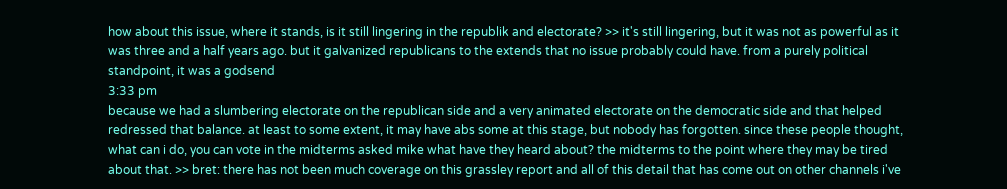how about this issue, where it stands, is it still lingering in the republik and electorate? >> it's still lingering, but it was not as powerful as it was three and a half years ago. but it galvanized republicans to the extends that no issue probably could have. from a purely political standpoint, it was a godsend
3:33 pm
because we had a slumbering electorate on the republican side and a very animated electorate on the democratic side and that helped redressed that balance. at least to some extent, it may have abs some at this stage, but nobody has forgotten. since these people thought, what can i do, you can vote in the midterms asked mike what have they heard about? the midterms to the point where they may be tired about that. >> bret: there has not been much coverage on this grassley report and all of this detail that has come out on other channels i've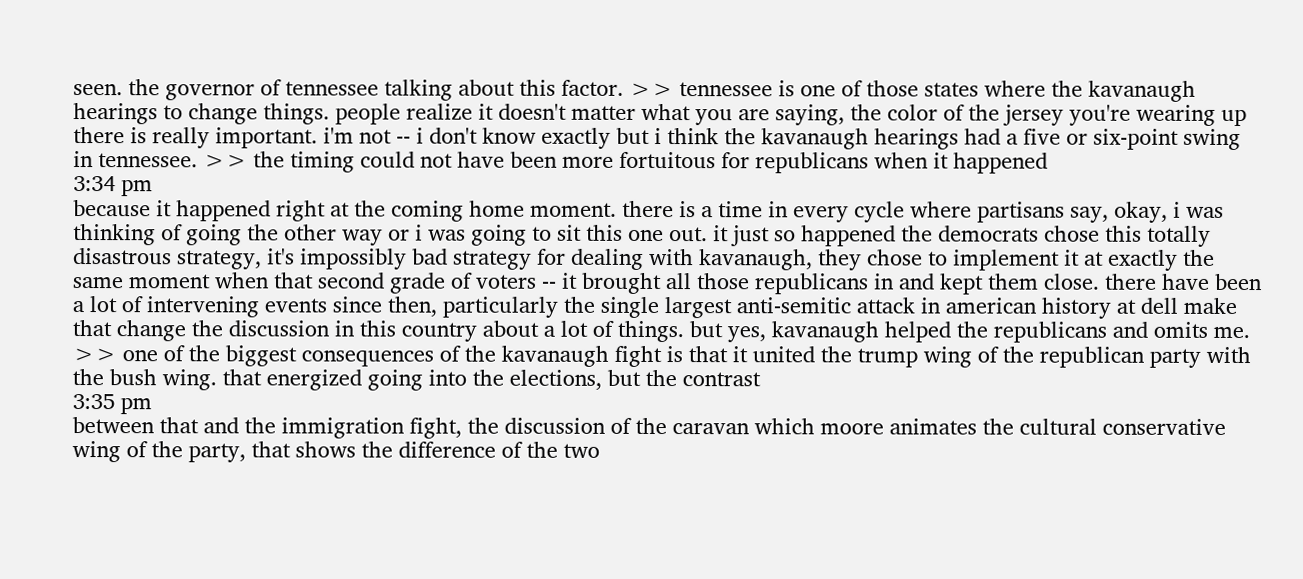seen. the governor of tennessee talking about this factor. >> tennessee is one of those states where the kavanaugh hearings to change things. people realize it doesn't matter what you are saying, the color of the jersey you're wearing up there is really important. i'm not -- i don't know exactly but i think the kavanaugh hearings had a five or six-point swing in tennessee. >> the timing could not have been more fortuitous for republicans when it happened
3:34 pm
because it happened right at the coming home moment. there is a time in every cycle where partisans say, okay, i was thinking of going the other way or i was going to sit this one out. it just so happened the democrats chose this totally disastrous strategy, it's impossibly bad strategy for dealing with kavanaugh, they chose to implement it at exactly the same moment when that second grade of voters -- it brought all those republicans in and kept them close. there have been a lot of intervening events since then, particularly the single largest anti-semitic attack in american history at dell make that change the discussion in this country about a lot of things. but yes, kavanaugh helped the republicans and omits me. >> one of the biggest consequences of the kavanaugh fight is that it united the trump wing of the republican party with the bush wing. that energized going into the elections, but the contrast
3:35 pm
between that and the immigration fight, the discussion of the caravan which moore animates the cultural conservative wing of the party, that shows the difference of the two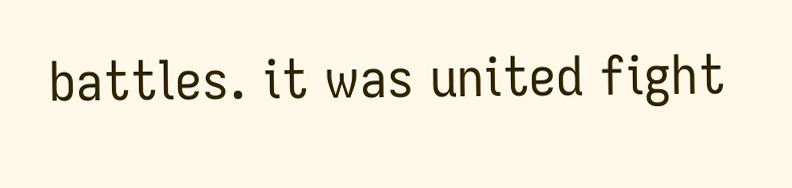battles. it was united fight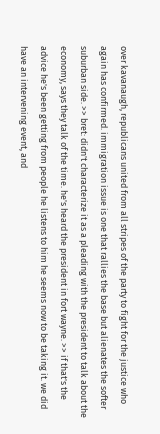over kavanaugh, republicans united from all stripes of the party to fight for the justice who again has confirmed. immigration issue is one that rallies the base but alienates the softer suburban side. >> bret: didn't characterize it as a pleading with the president to talk about the economy, says they talk of the time. he's heard the president in fort wayne. >> if that's the advice he's been getting from people he listens to him he seems now to be taking it. we did have an intervening event, and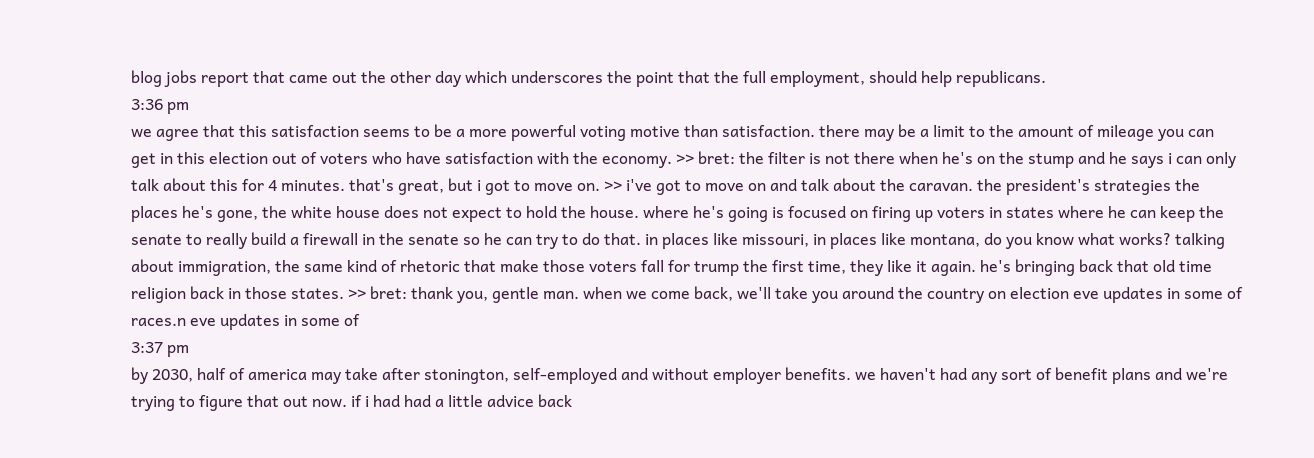blog jobs report that came out the other day which underscores the point that the full employment, should help republicans.
3:36 pm
we agree that this satisfaction seems to be a more powerful voting motive than satisfaction. there may be a limit to the amount of mileage you can get in this election out of voters who have satisfaction with the economy. >> bret: the filter is not there when he's on the stump and he says i can only talk about this for 4 minutes. that's great, but i got to move on. >> i've got to move on and talk about the caravan. the president's strategies the places he's gone, the white house does not expect to hold the house. where he's going is focused on firing up voters in states where he can keep the senate to really build a firewall in the senate so he can try to do that. in places like missouri, in places like montana, do you know what works? talking about immigration, the same kind of rhetoric that make those voters fall for trump the first time, they like it again. he's bringing back that old time religion back in those states. >> bret: thank you, gentle man. when we come back, we'll take you around the country on election eve updates in some of races.n eve updates in some of
3:37 pm
by 2030, half of america may take after stonington, self-employed and without employer benefits. we haven't had any sort of benefit plans and we're trying to figure that out now. if i had had a little advice back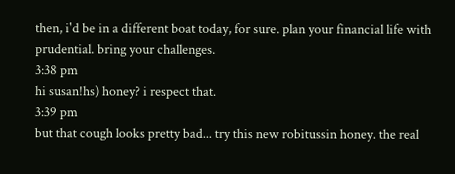then, i'd be in a different boat today, for sure. plan your financial life with prudential. bring your challenges.
3:38 pm
hi susan!hs) honey? i respect that.
3:39 pm
but that cough looks pretty bad... try this new robitussin honey. the real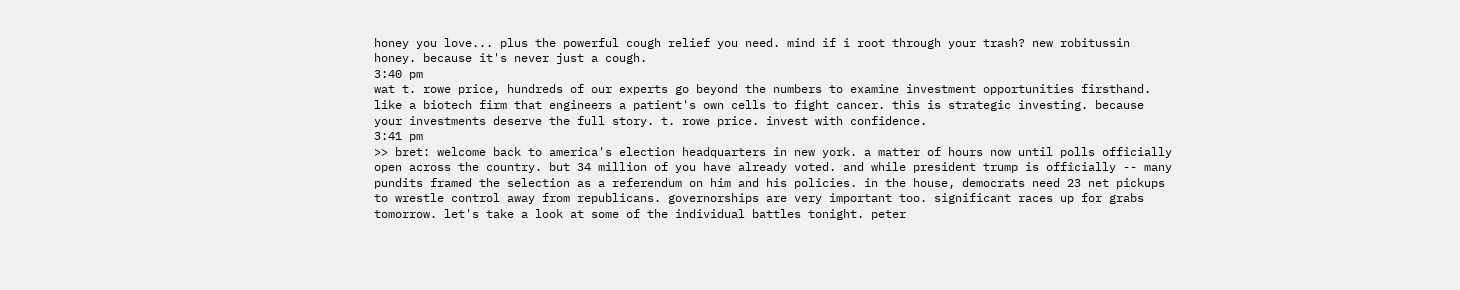honey you love... plus the powerful cough relief you need. mind if i root through your trash? new robitussin honey. because it's never just a cough.
3:40 pm
wat t. rowe price, hundreds of our experts go beyond the numbers to examine investment opportunities firsthand. like a biotech firm that engineers a patient's own cells to fight cancer. this is strategic investing. because your investments deserve the full story. t. rowe price. invest with confidence.
3:41 pm
>> bret: welcome back to america's election headquarters in new york. a matter of hours now until polls officially open across the country. but 34 million of you have already voted. and while president trump is officially -- many pundits framed the selection as a referendum on him and his policies. in the house, democrats need 23 net pickups to wrestle control away from republicans. governorships are very important too. significant races up for grabs tomorrow. let's take a look at some of the individual battles tonight. peter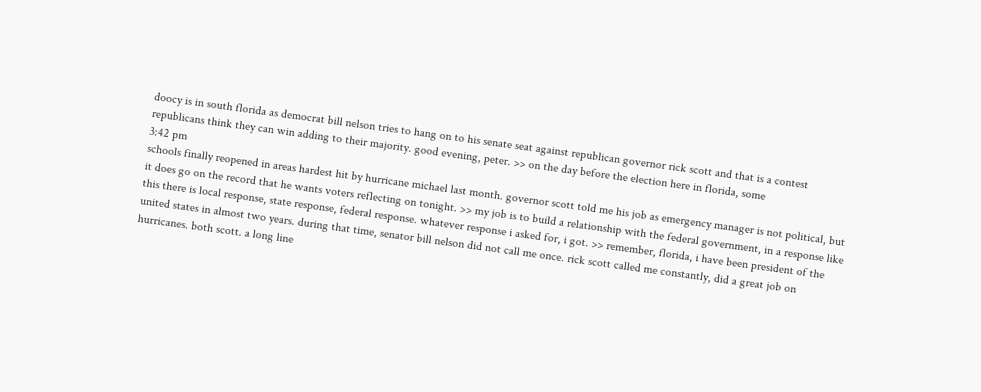doocy is in south florida as democrat bill nelson tries to hang on to his senate seat against republican governor rick scott and that is a contest republicans think they can win adding to their majority. good evening, peter. >> on the day before the election here in florida, some
3:42 pm
schools finally reopened in areas hardest hit by hurricane michael last month. governor scott told me his job as emergency manager is not political, but it does go on the record that he wants voters reflecting on tonight. >> my job is to build a relationship with the federal government, in a response like this there is local response, state response, federal response. whatever response i asked for, i got. >> remember, florida, i have been president of the united states in almost two years. during that time, senator bill nelson did not call me once. rick scott called me constantly, did a great job on hurricanes. both scott. a long line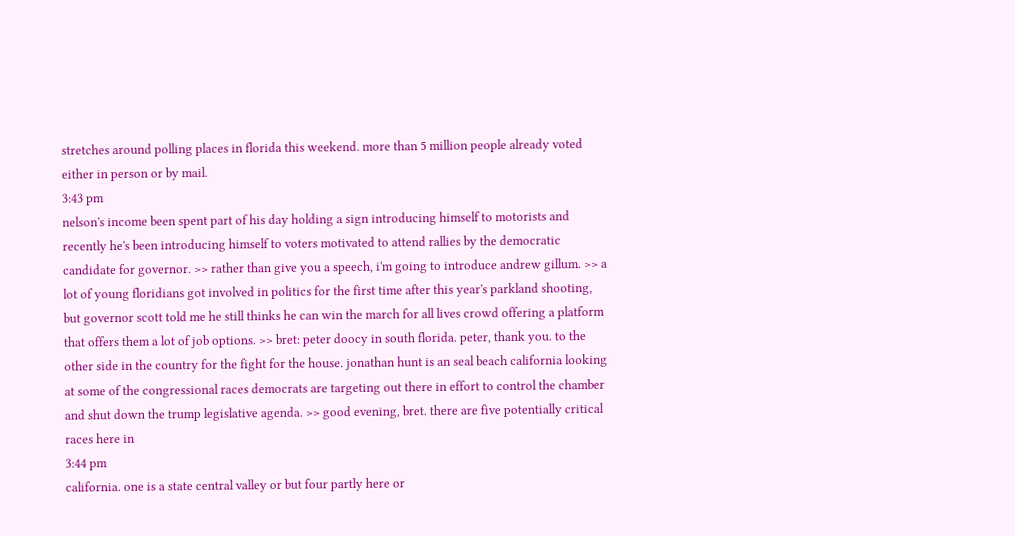stretches around polling places in florida this weekend. more than 5 million people already voted either in person or by mail.
3:43 pm
nelson's income been spent part of his day holding a sign introducing himself to motorists and recently he's been introducing himself to voters motivated to attend rallies by the democratic candidate for governor. >> rather than give you a speech, i'm going to introduce andrew gillum. >> a lot of young floridians got involved in politics for the first time after this year's parkland shooting, but governor scott told me he still thinks he can win the march for all lives crowd offering a platform that offers them a lot of job options. >> bret: peter doocy in south florida. peter, thank you. to the other side in the country for the fight for the house. jonathan hunt is an seal beach california looking at some of the congressional races democrats are targeting out there in effort to control the chamber and shut down the trump legislative agenda. >> good evening, bret. there are five potentially critical races here in
3:44 pm
california. one is a state central valley or but four partly here or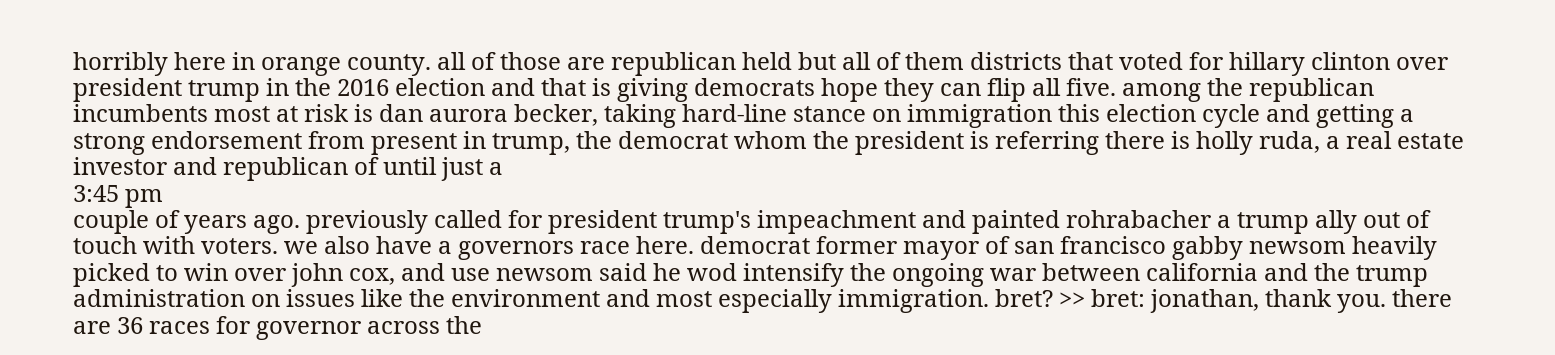horribly here in orange county. all of those are republican held but all of them districts that voted for hillary clinton over president trump in the 2016 election and that is giving democrats hope they can flip all five. among the republican incumbents most at risk is dan aurora becker, taking hard-line stance on immigration this election cycle and getting a strong endorsement from present in trump, the democrat whom the president is referring there is holly ruda, a real estate investor and republican of until just a
3:45 pm
couple of years ago. previously called for president trump's impeachment and painted rohrabacher a trump ally out of touch with voters. we also have a governors race here. democrat former mayor of san francisco gabby newsom heavily picked to win over john cox, and use newsom said he wod intensify the ongoing war between california and the trump administration on issues like the environment and most especially immigration. bret? >> bret: jonathan, thank you. there are 36 races for governor across the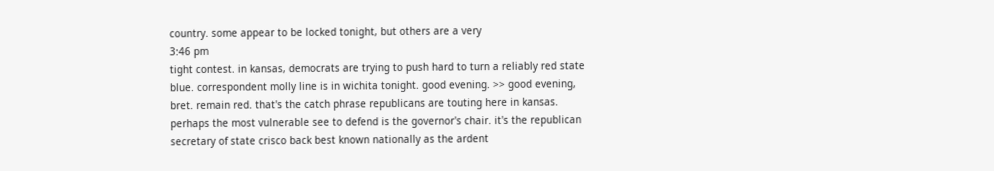country. some appear to be locked tonight, but others are a very
3:46 pm
tight contest. in kansas, democrats are trying to push hard to turn a reliably red state blue. correspondent molly line is in wichita tonight. good evening. >> good evening, bret. remain red. that's the catch phrase republicans are touting here in kansas. perhaps the most vulnerable see to defend is the governor's chair. it's the republican secretary of state crisco back best known nationally as the ardent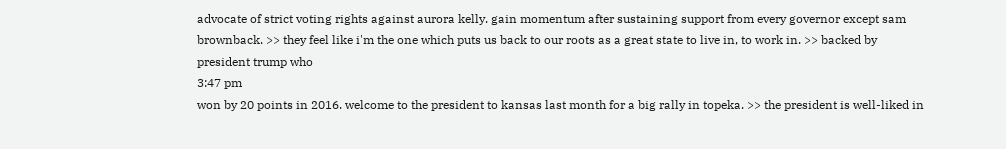advocate of strict voting rights against aurora kelly. gain momentum after sustaining support from every governor except sam brownback. >> they feel like i'm the one which puts us back to our roots as a great state to live in, to work in. >> backed by president trump who
3:47 pm
won by 20 points in 2016. welcome to the president to kansas last month for a big rally in topeka. >> the president is well-liked in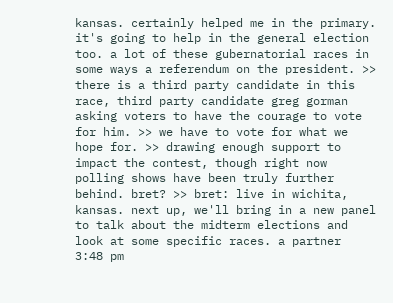kansas. certainly helped me in the primary. it's going to help in the general election too. a lot of these gubernatorial races in some ways a referendum on the president. >> there is a third party candidate in this race, third party candidate greg gorman asking voters to have the courage to vote for him. >> we have to vote for what we hope for. >> drawing enough support to impact the contest, though right now polling shows have been truly further behind. bret? >> bret: live in wichita, kansas. next up, we'll bring in a new panel to talk about the midterm elections and look at some specific races. a partner
3:48 pm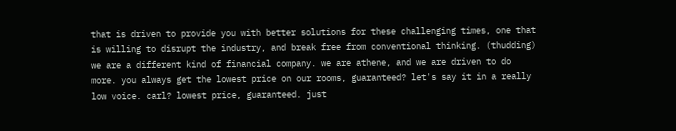that is driven to provide you with better solutions for these challenging times, one that is willing to disrupt the industry, and break free from conventional thinking. (thudding) we are a different kind of financial company. we are athene, and we are driven to do more. you always get the lowest price on our rooms, guaranteed? let's say it in a really low voice. carl? lowest price, guaranteed. just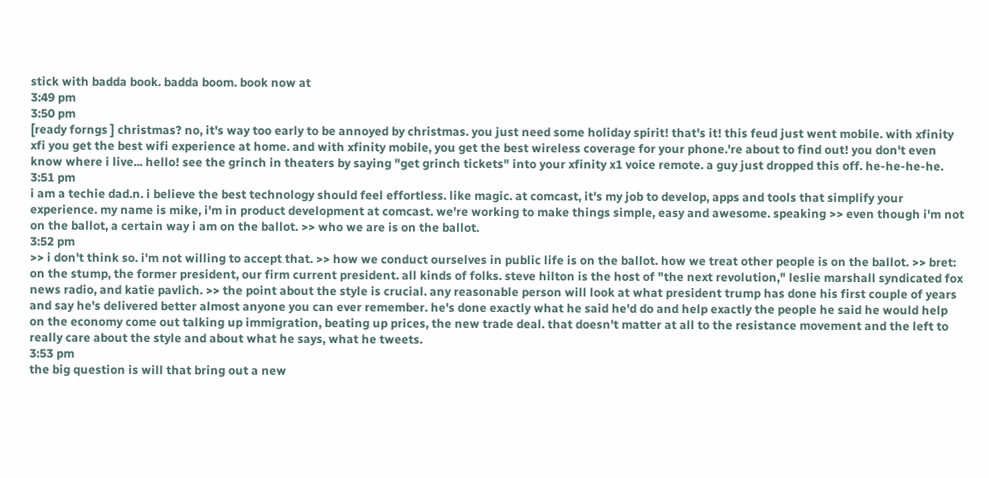stick with badda book. badda boom. book now at
3:49 pm
3:50 pm
[ready forngs ] christmas? no, it's way too early to be annoyed by christmas. you just need some holiday spirit! that's it! this feud just went mobile. with xfinity xfi you get the best wifi experience at home. and with xfinity mobile, you get the best wireless coverage for your phone.'re about to find out! you don't even know where i live... hello! see the grinch in theaters by saying "get grinch tickets" into your xfinity x1 voice remote. a guy just dropped this off. he-he-he-he.
3:51 pm
i am a techie dad.n. i believe the best technology should feel effortless. like magic. at comcast, it's my job to develop, apps and tools that simplify your experience. my name is mike, i'm in product development at comcast. we're working to make things simple, easy and awesome. speaking >> even though i'm not on the ballot, a certain way i am on the ballot. >> who we are is on the ballot.
3:52 pm
>> i don't think so. i'm not willing to accept that. >> how we conduct ourselves in public life is on the ballot. how we treat other people is on the ballot. >> bret: on the stump, the former president, our firm current president. all kinds of folks. steve hilton is the host of "the next revolution," leslie marshall syndicated fox news radio, and katie pavlich. >> the point about the style is crucial. any reasonable person will look at what president trump has done his first couple of years and say he's delivered better almost anyone you can ever remember. he's done exactly what he said he'd do and help exactly the people he said he would help on the economy come out talking up immigration, beating up prices, the new trade deal. that doesn't matter at all to the resistance movement and the left to really care about the style and about what he says, what he tweets.
3:53 pm
the big question is will that bring out a new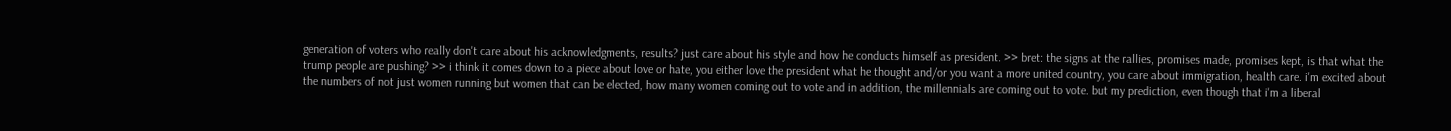generation of voters who really don't care about his acknowledgments, results? just care about his style and how he conducts himself as president. >> bret: the signs at the rallies, promises made, promises kept, is that what the trump people are pushing? >> i think it comes down to a piece about love or hate, you either love the president what he thought and/or you want a more united country, you care about immigration, health care. i'm excited about the numbers of not just women running but women that can be elected, how many women coming out to vote and in addition, the millennials are coming out to vote. but my prediction, even though that i'm a liberal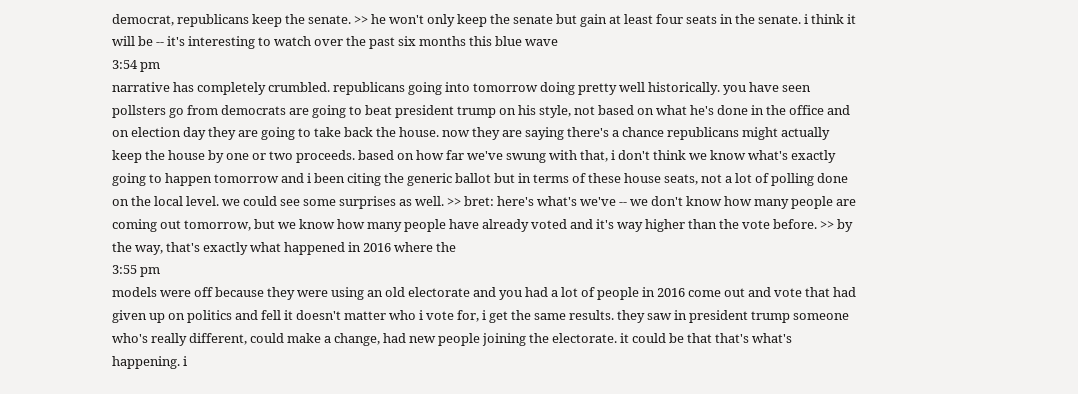democrat, republicans keep the senate. >> he won't only keep the senate but gain at least four seats in the senate. i think it will be -- it's interesting to watch over the past six months this blue wave
3:54 pm
narrative has completely crumbled. republicans going into tomorrow doing pretty well historically. you have seen pollsters go from democrats are going to beat president trump on his style, not based on what he's done in the office and on election day they are going to take back the house. now they are saying there's a chance republicans might actually keep the house by one or two proceeds. based on how far we've swung with that, i don't think we know what's exactly going to happen tomorrow and i been citing the generic ballot but in terms of these house seats, not a lot of polling done on the local level. we could see some surprises as well. >> bret: here's what's we've -- we don't know how many people are coming out tomorrow, but we know how many people have already voted and it's way higher than the vote before. >> by the way, that's exactly what happened in 2016 where the
3:55 pm
models were off because they were using an old electorate and you had a lot of people in 2016 come out and vote that had given up on politics and fell it doesn't matter who i vote for, i get the same results. they saw in president trump someone who's really different, could make a change, had new people joining the electorate. it could be that that's what's happening. i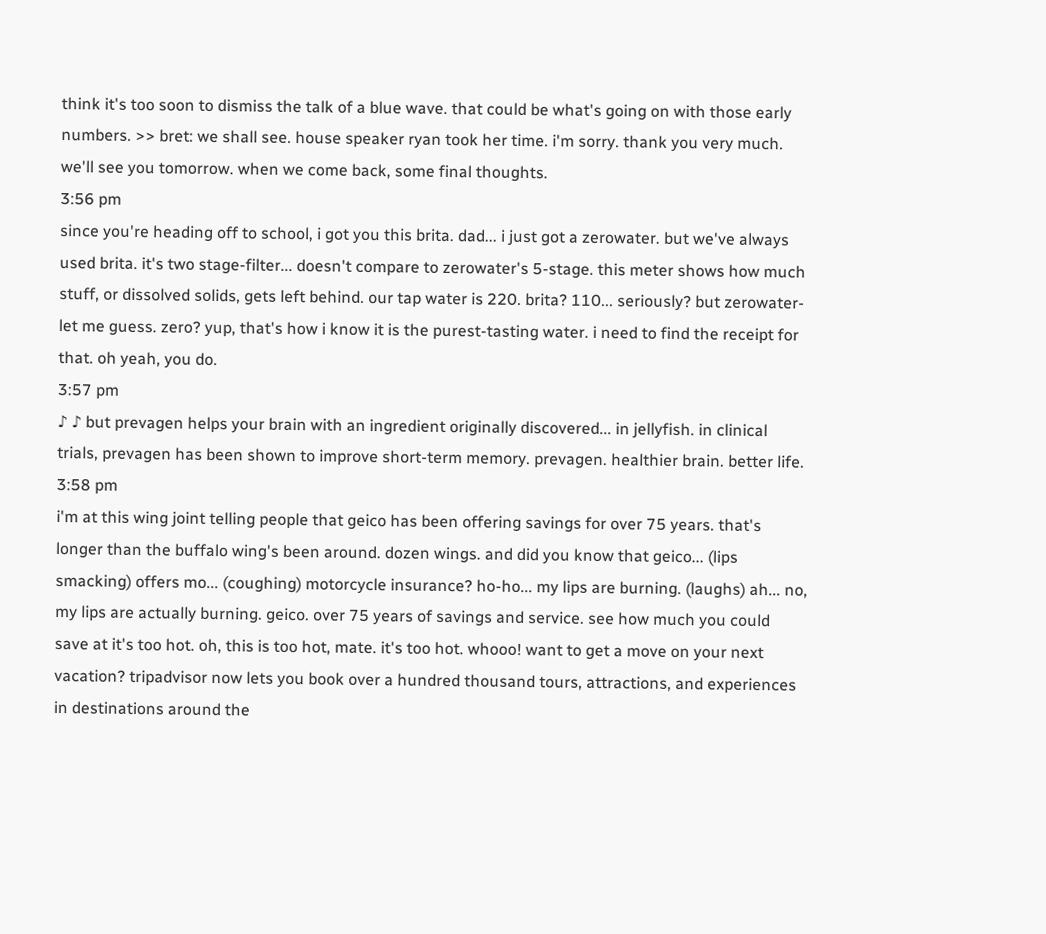think it's too soon to dismiss the talk of a blue wave. that could be what's going on with those early numbers. >> bret: we shall see. house speaker ryan took her time. i'm sorry. thank you very much. we'll see you tomorrow. when we come back, some final thoughts.
3:56 pm
since you're heading off to school, i got you this brita. dad... i just got a zerowater. but we've always used brita. it's two stage-filter... doesn't compare to zerowater's 5-stage. this meter shows how much stuff, or dissolved solids, gets left behind. our tap water is 220. brita? 110... seriously? but zerowater- let me guess. zero? yup, that's how i know it is the purest-tasting water. i need to find the receipt for that. oh yeah, you do.
3:57 pm
♪ ♪ but prevagen helps your brain with an ingredient originally discovered... in jellyfish. in clinical trials, prevagen has been shown to improve short-term memory. prevagen. healthier brain. better life.
3:58 pm
i'm at this wing joint telling people that geico has been offering savings for over 75 years. that's longer than the buffalo wing's been around. dozen wings. and did you know that geico... (lips smacking) offers mo... (coughing) motorcycle insurance? ho-ho... my lips are burning. (laughs) ah... no, my lips are actually burning. geico. over 75 years of savings and service. see how much you could save at it's too hot. oh, this is too hot, mate. it's too hot. whooo! want to get a move on your next vacation? tripadvisor now lets you book over a hundred thousand tours, attractions, and experiences in destinations around the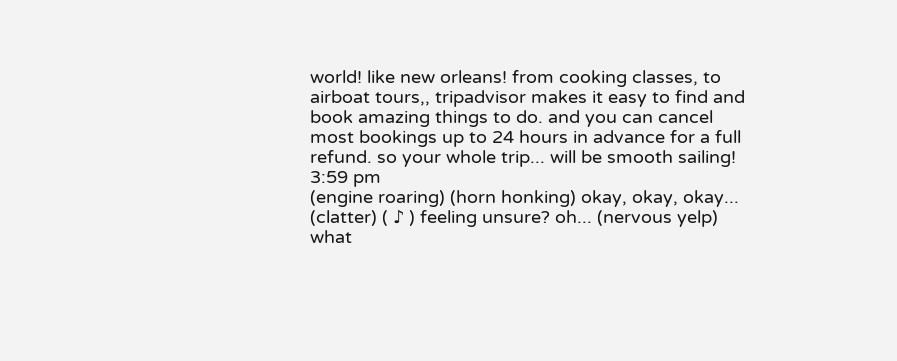world! like new orleans! from cooking classes, to airboat tours,, tripadvisor makes it easy to find and book amazing things to do. and you can cancel most bookings up to 24 hours in advance for a full refund. so your whole trip... will be smooth sailing!
3:59 pm
(engine roaring) (horn honking) okay, okay, okay... (clatter) ( ♪ ) feeling unsure? oh... (nervous yelp) what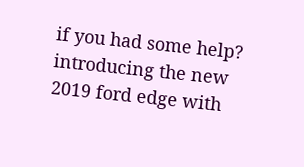if you had some help? introducing the new 2019 ford edge with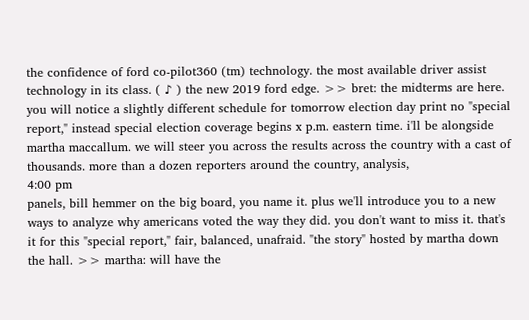the confidence of ford co-pilot360 (tm) technology. the most available driver assist technology in its class. ( ♪ ) the new 2019 ford edge. >> bret: the midterms are here. you will notice a slightly different schedule for tomorrow election day print no "special report," instead special election coverage begins x p.m. eastern time. i'll be alongside martha maccallum. we will steer you across the results across the country with a cast of thousands. more than a dozen reporters around the country, analysis,
4:00 pm
panels, bill hemmer on the big board, you name it. plus we'll introduce you to a new ways to analyze why americans voted the way they did. you don't want to miss it. that's it for this "special report," fair, balanced, unafraid. "the story" hosted by martha down the hall. >> martha: will have the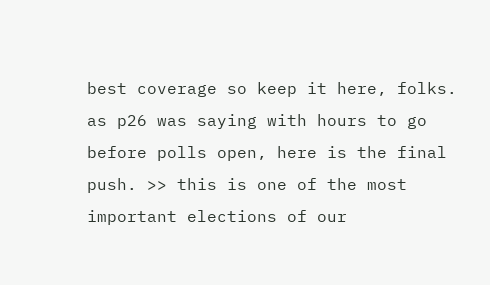best coverage so keep it here, folks. as p26 was saying with hours to go before polls open, here is the final push. >> this is one of the most important elections of our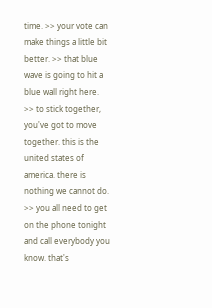time. >> your vote can make things a little bit better. >> that blue wave is going to hit a blue wall right here. >> to stick together, you've got to move together. this is the united states of america. there is nothing we cannot do. >> you all need to get on the phone tonight and call everybody you know. that's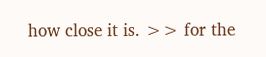how close it is. >> for the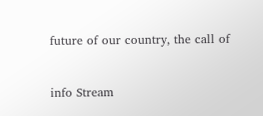future of our country, the call of


info Stream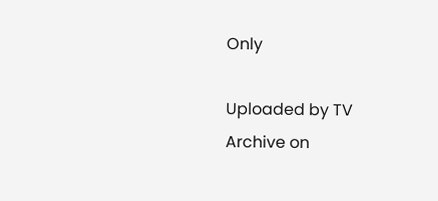Only

Uploaded by TV Archive on